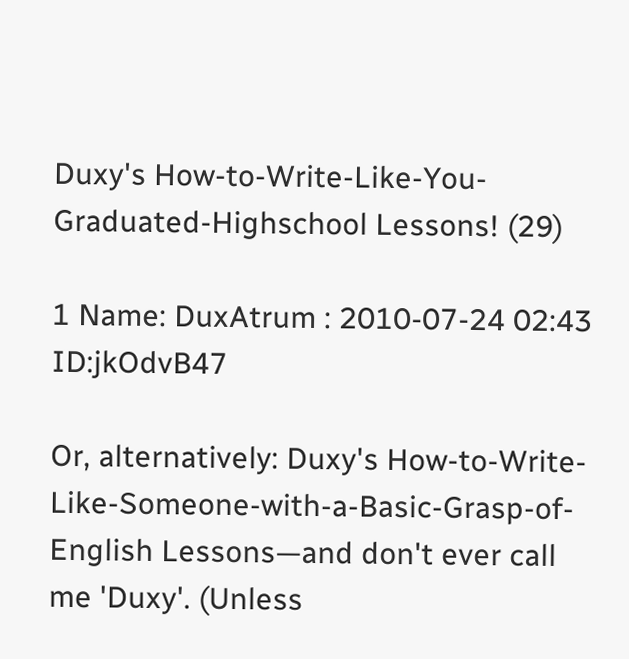Duxy's How-to-Write-Like-You-Graduated-Highschool Lessons! (29)

1 Name: DuxAtrum : 2010-07-24 02:43 ID:jkOdvB47

Or, alternatively: Duxy's How-to-Write-Like-Someone-with-a-Basic-Grasp-of-English Lessons—and don't ever call me 'Duxy'. (Unless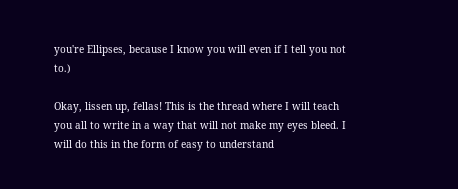you're Ellipses, because I know you will even if I tell you not to.)

Okay, lissen up, fellas! This is the thread where I will teach you all to write in a way that will not make my eyes bleed. I will do this in the form of easy to understand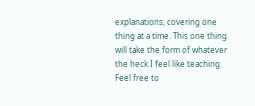explanations, covering one thing at a time. This one thing will take the form of whatever the heck I feel like teaching. Feel free to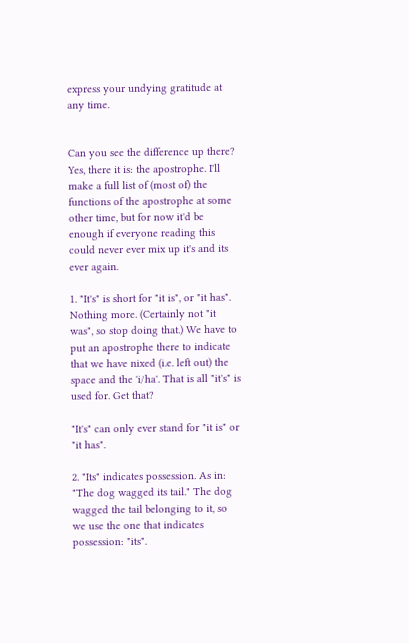express your undying gratitude at any time.


Can you see the difference up there? Yes, there it is: the apostrophe. I'll make a full list of (most of) the functions of the apostrophe at some other time, but for now it'd be enough if everyone reading this could never ever mix up it's and its ever again.

1. "It's" is short for "it is", or "it has". Nothing more. (Certainly not "it was", so stop doing that.) We have to put an apostrophe there to indicate that we have nixed (i.e. left out) the space and the 'i/ha'. That is all "it's" is used for. Get that?

"It's" can only ever stand for "it is" or "it has".

2. "Its" indicates possession. As in: "The dog wagged its tail." The dog wagged the tail belonging to it, so we use the one that indicates possession: "its".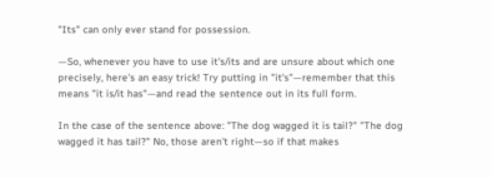"Its" can only ever stand for possession.

—So, whenever you have to use it's/its and are unsure about which one precisely, here's an easy trick! Try putting in "it's"—remember that this means "it is/it has"—and read the sentence out in its full form.

In the case of the sentence above: "The dog wagged it is tail?" "The dog wagged it has tail?" No, those aren't right—so if that makes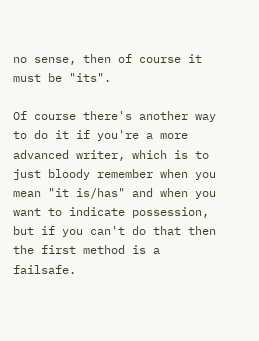no sense, then of course it must be "its".

Of course there's another way to do it if you're a more advanced writer, which is to just bloody remember when you mean "it is/has" and when you want to indicate possession, but if you can't do that then the first method is a failsafe.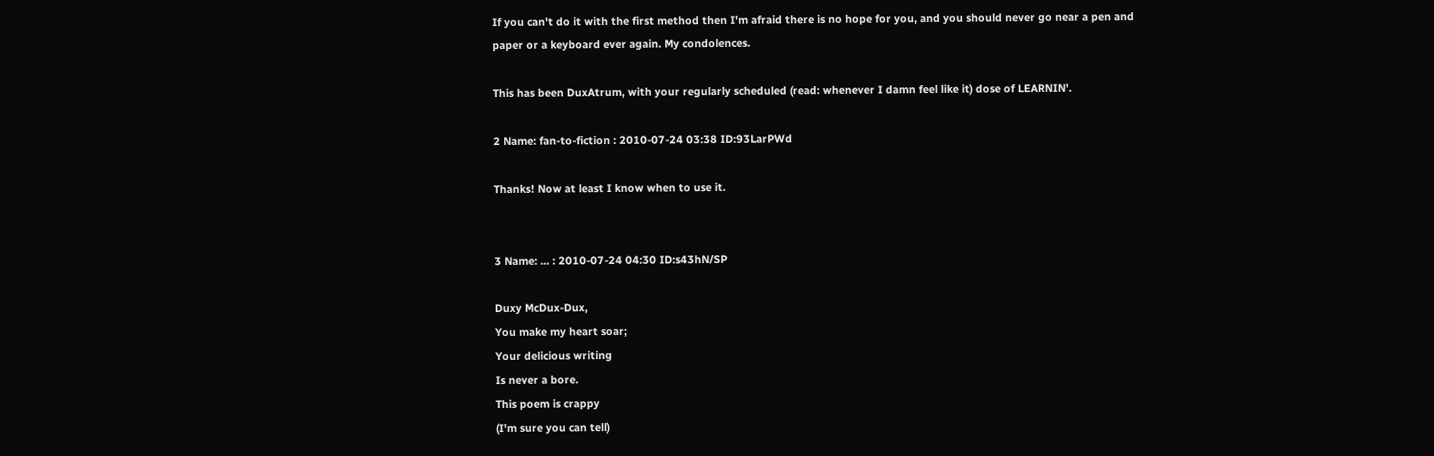If you can't do it with the first method then I'm afraid there is no hope for you, and you should never go near a pen and paper or a keyboard ever again. My condolences.

This has been DuxAtrum, with your regularly scheduled (read: whenever I damn feel like it) dose of LEARNIN'.

2 Name: fan-to-fiction : 2010-07-24 03:38 ID:93LarPWd

Thanks! Now at least I know when to use it.


3 Name: ... : 2010-07-24 04:30 ID:s43hN/SP

Duxy McDux-Dux,
You make my heart soar;
Your delicious writing
Is never a bore.
This poem is crappy
(I'm sure you can tell)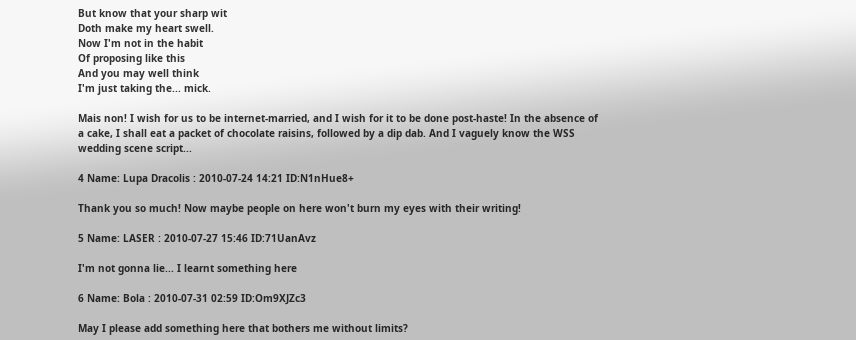But know that your sharp wit
Doth make my heart swell.
Now I'm not in the habit
Of proposing like this
And you may well think
I'm just taking the... mick.

Mais non! I wish for us to be internet-married, and I wish for it to be done post-haste! In the absence of a cake, I shall eat a packet of chocolate raisins, followed by a dip dab. And I vaguely know the WSS wedding scene script...

4 Name: Lupa Dracolis : 2010-07-24 14:21 ID:N1nHue8+

Thank you so much! Now maybe people on here won't burn my eyes with their writing!

5 Name: LASER : 2010-07-27 15:46 ID:71UanAvz

I'm not gonna lie... I learnt something here

6 Name: Bola : 2010-07-31 02:59 ID:Om9XJZc3

May I please add something here that bothers me without limits?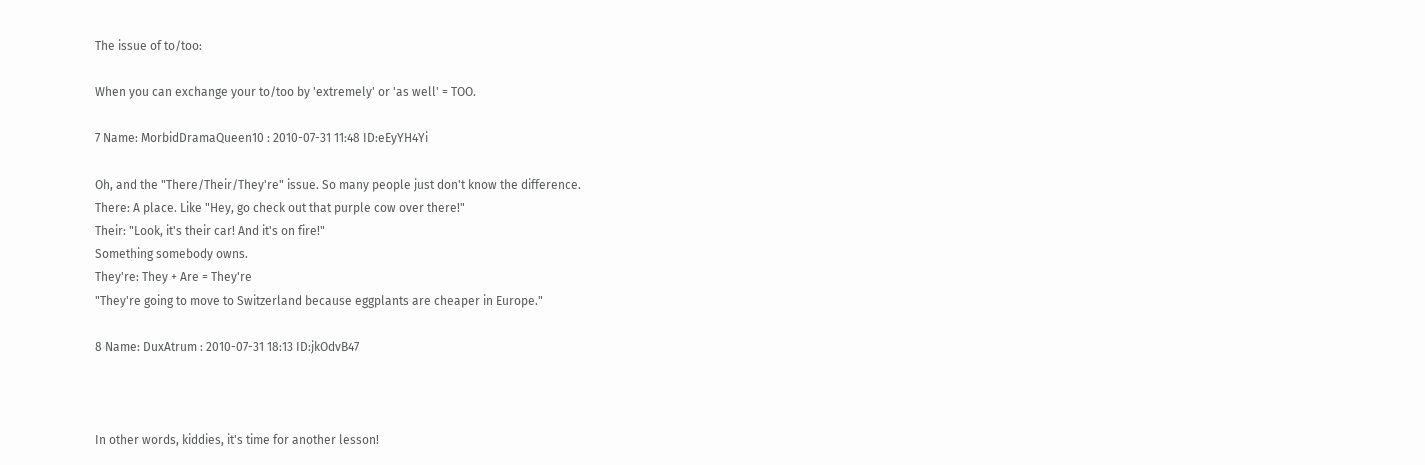The issue of to/too:

When you can exchange your to/too by 'extremely' or 'as well' = TOO.

7 Name: MorbidDramaQueen10 : 2010-07-31 11:48 ID:eEyYH4Yi

Oh, and the "There/Their/They're" issue. So many people just don't know the difference.
There: A place. Like "Hey, go check out that purple cow over there!"
Their: "Look, it's their car! And it's on fire!"
Something somebody owns.
They're: They + Are = They're
"They're going to move to Switzerland because eggplants are cheaper in Europe."

8 Name: DuxAtrum : 2010-07-31 18:13 ID:jkOdvB47



In other words, kiddies, it's time for another lesson!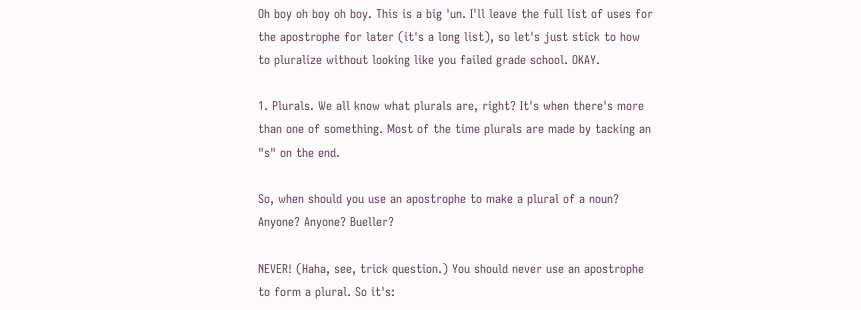Oh boy oh boy oh boy. This is a big 'un. I'll leave the full list of uses for the apostrophe for later (it's a long list), so let's just stick to how to pluralize without looking like you failed grade school. OKAY.

1. Plurals. We all know what plurals are, right? It's when there's more than one of something. Most of the time plurals are made by tacking an "s" on the end.

So, when should you use an apostrophe to make a plural of a noun? Anyone? Anyone? Bueller?

NEVER! (Haha, see, trick question.) You should never use an apostrophe to form a plural. So it's: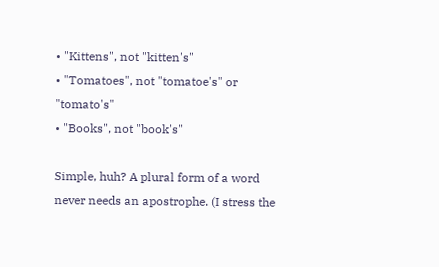• "Kittens", not "kitten's"
• "Tomatoes", not "tomatoe's" or "tomato's"
• "Books", not "book's"

Simple, huh? A plural form of a word never needs an apostrophe. (I stress the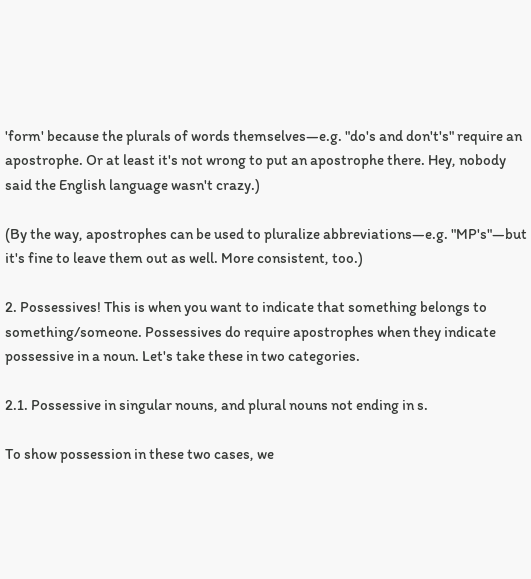'form' because the plurals of words themselves—e.g. "do's and don't's" require an apostrophe. Or at least it's not wrong to put an apostrophe there. Hey, nobody said the English language wasn't crazy.)

(By the way, apostrophes can be used to pluralize abbreviations—e.g. "MP's"—but it's fine to leave them out as well. More consistent, too.)

2. Possessives! This is when you want to indicate that something belongs to something/someone. Possessives do require apostrophes when they indicate possessive in a noun. Let's take these in two categories.

2.1. Possessive in singular nouns, and plural nouns not ending in s.

To show possession in these two cases, we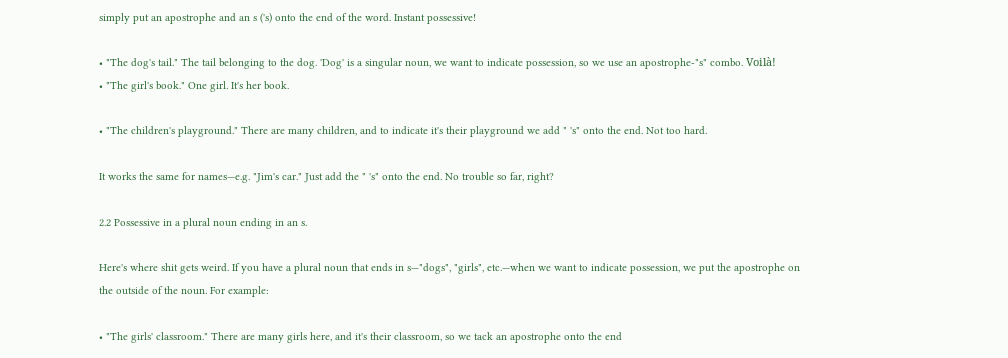simply put an apostrophe and an s ('s) onto the end of the word. Instant possessive!

• "The dog's tail." The tail belonging to the dog. 'Dog' is a singular noun, we want to indicate possession, so we use an apostrophe-"s" combo. Voilà!
• "The girl's book." One girl. It's her book.

• "The children's playground." There are many children, and to indicate it's their playground we add " 's" onto the end. Not too hard.

It works the same for names—e.g. "Jim's car." Just add the " 's" onto the end. No trouble so far, right?

2.2 Possessive in a plural noun ending in an s.

Here's where shit gets weird. If you have a plural noun that ends in s—"dogs", "girls", etc.—when we want to indicate possession, we put the apostrophe on the outside of the noun. For example:

• "The girls' classroom." There are many girls here, and it's their classroom, so we tack an apostrophe onto the end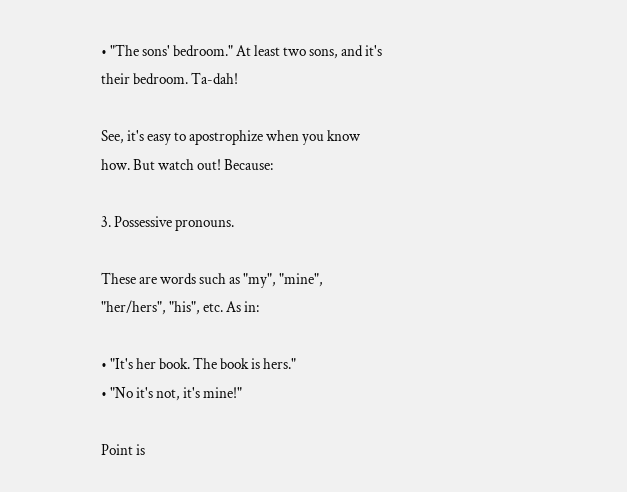• "The sons' bedroom." At least two sons, and it's their bedroom. Ta-dah!

See, it's easy to apostrophize when you know how. But watch out! Because:

3. Possessive pronouns.

These are words such as "my", "mine", "her/hers", "his", etc. As in:

• "It's her book. The book is hers."
• "No it's not, it's mine!"

Point is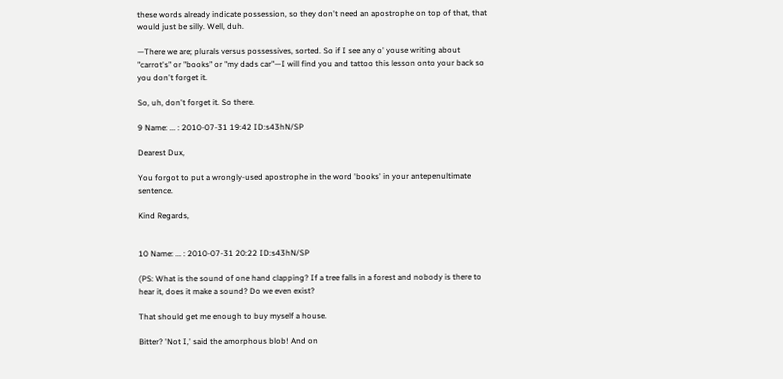these words already indicate possession, so they don't need an apostrophe on top of that, that would just be silly. Well, duh.

—There we are; plurals versus possessives, sorted. So if I see any o' youse writing about "carrot's" or "books" or "my dads car"—I will find you and tattoo this lesson onto your back so you don't forget it.

So, uh, don't forget it. So there.

9 Name: ... : 2010-07-31 19:42 ID:s43hN/SP

Dearest Dux,

You forgot to put a wrongly-used apostrophe in the word 'books' in your antepenultimate sentence.

Kind Regards,


10 Name: ... : 2010-07-31 20:22 ID:s43hN/SP

(PS: What is the sound of one hand clapping? If a tree falls in a forest and nobody is there to hear it, does it make a sound? Do we even exist?

That should get me enough to buy myself a house.

Bitter? 'Not I,' said the amorphous blob! And on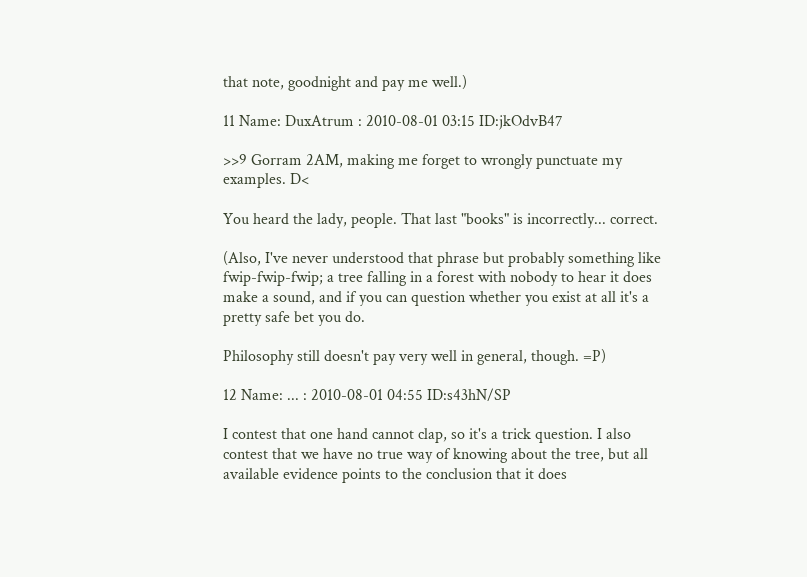that note, goodnight and pay me well.)

11 Name: DuxAtrum : 2010-08-01 03:15 ID:jkOdvB47

>>9 Gorram 2AM, making me forget to wrongly punctuate my examples. D<

You heard the lady, people. That last "books" is incorrectly... correct.

(Also, I've never understood that phrase but probably something like fwip-fwip-fwip; a tree falling in a forest with nobody to hear it does make a sound, and if you can question whether you exist at all it's a pretty safe bet you do.

Philosophy still doesn't pay very well in general, though. =P)

12 Name: ... : 2010-08-01 04:55 ID:s43hN/SP

I contest that one hand cannot clap, so it's a trick question. I also contest that we have no true way of knowing about the tree, but all available evidence points to the conclusion that it does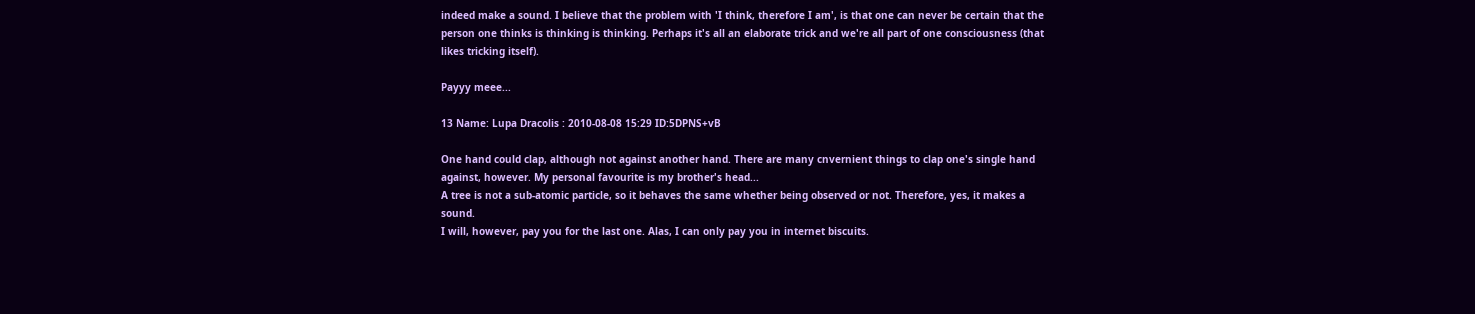indeed make a sound. I believe that the problem with 'I think, therefore I am', is that one can never be certain that the person one thinks is thinking is thinking. Perhaps it's all an elaborate trick and we're all part of one consciousness (that likes tricking itself).

Payyy meee...

13 Name: Lupa Dracolis : 2010-08-08 15:29 ID:5DPNS+vB

One hand could clap, although not against another hand. There are many cnvernient things to clap one's single hand against, however. My personal favourite is my brother's head...
A tree is not a sub-atomic particle, so it behaves the same whether being observed or not. Therefore, yes, it makes a sound.
I will, however, pay you for the last one. Alas, I can only pay you in internet biscuits.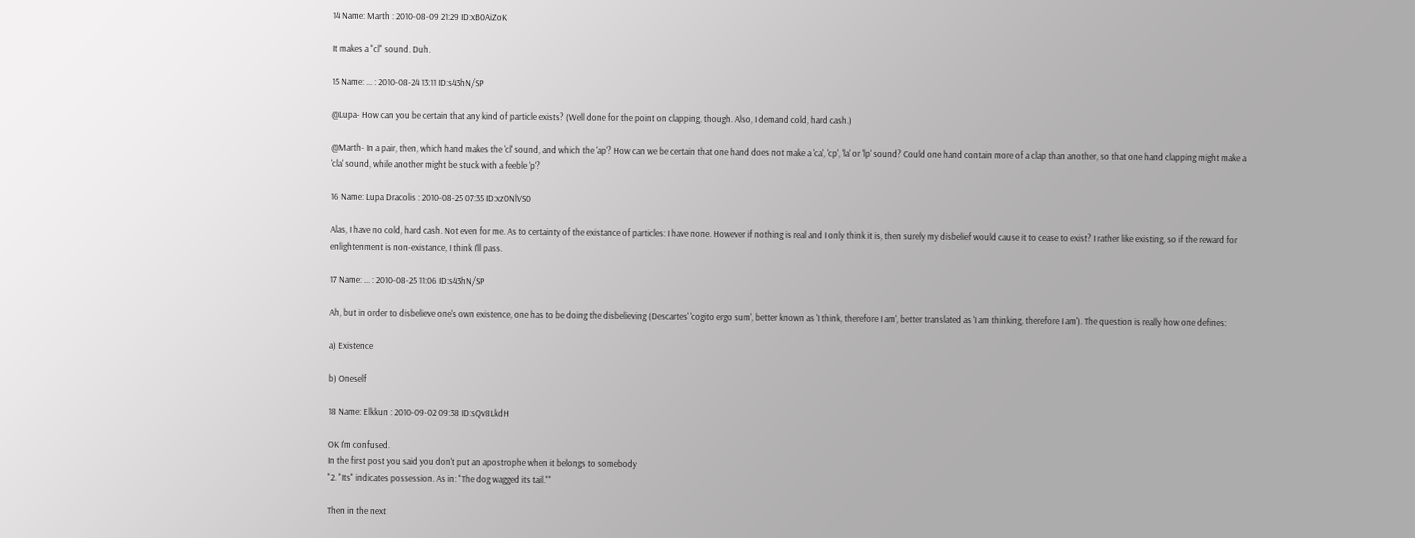14 Name: Marth : 2010-08-09 21:29 ID:xB0AiZoK

It makes a "cl" sound. Duh.

15 Name: ... : 2010-08-24 13:11 ID:s43hN/SP

@Lupa- How can you be certain that any kind of particle exists? (Well done for the point on clapping, though. Also, I demand cold, hard cash.)

@Marth- In a pair, then, which hand makes the 'cl' sound, and which the 'ap'? How can we be certain that one hand does not make a 'ca', 'cp', 'la' or 'lp' sound? Could one hand contain more of a clap than another, so that one hand clapping might make a 'cla' sound, while another might be stuck with a feeble 'p'?

16 Name: Lupa Dracolis : 2010-08-25 07:35 ID:xz0NlVS0

Alas, I have no cold, hard cash. Not even for me. As to certainty of the existance of particles: I have none. However if nothing is real and I only think it is, then surely my disbelief would cause it to cease to exist? I rather like existing, so if the reward for enlightenment is non-existance, I think I'll pass.

17 Name: ... : 2010-08-25 11:06 ID:s43hN/SP

Ah, but in order to disbelieve one's own existence, one has to be doing the disbelieving (Descartes' 'cogito ergo sum', better known as 'I think, therefore I am', better translated as 'I am thinking, therefore I am'). The question is really how one defines:

a) Existence

b) Oneself

18 Name: Elkkun : 2010-09-02 09:38 ID:sQv8LkdH

OK I'm confused.
In the first post you said you don't put an apostrophe when it belongs to somebody
"2. "Its" indicates possession. As in: "The dog wagged its tail.""

Then in the next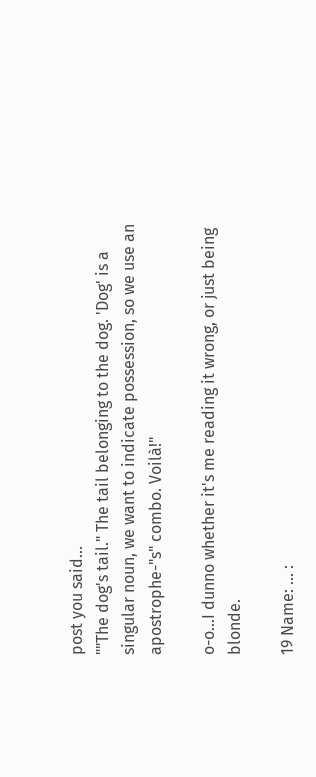post you said...
""The dog's tail." The tail belonging to the dog. 'Dog' is a singular noun, we want to indicate possession, so we use an apostrophe-"s" combo. Voilà!"

o-o...I dunno whether it's me reading it wrong, or just being blonde.

19 Name: ... :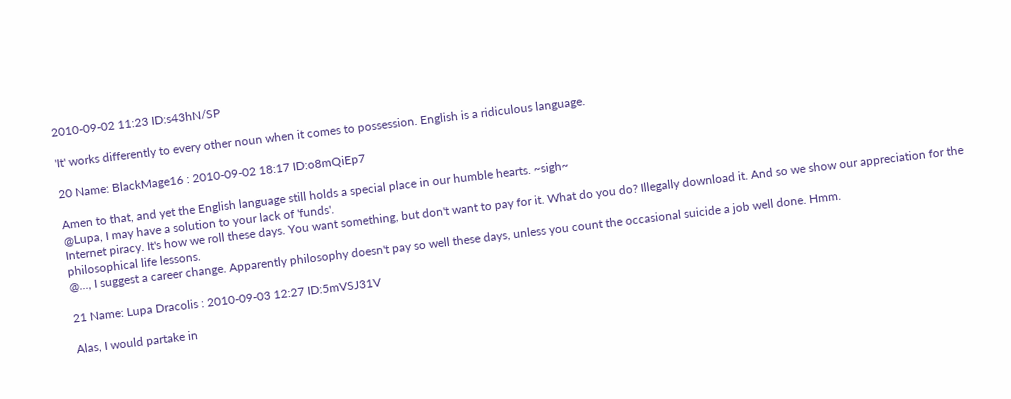2010-09-02 11:23 ID:s43hN/SP

'It' works differently to every other noun when it comes to possession. English is a ridiculous language.

20 Name: BlackMage16 : 2010-09-02 18:17 ID:o8mQiEp7

Amen to that, and yet the English language still holds a special place in our humble hearts. ~sigh~
@Lupa, I may have a solution to your lack of 'funds'.
Internet piracy. It's how we roll these days. You want something, but don't want to pay for it. What do you do? Illegally download it. And so we show our appreciation for the philosophical life lessons.
@..., I suggest a career change. Apparently philosophy doesn't pay so well these days, unless you count the occasional suicide a job well done. Hmm.

21 Name: Lupa Dracolis : 2010-09-03 12:27 ID:5mVSJ31V

Alas, I would partake in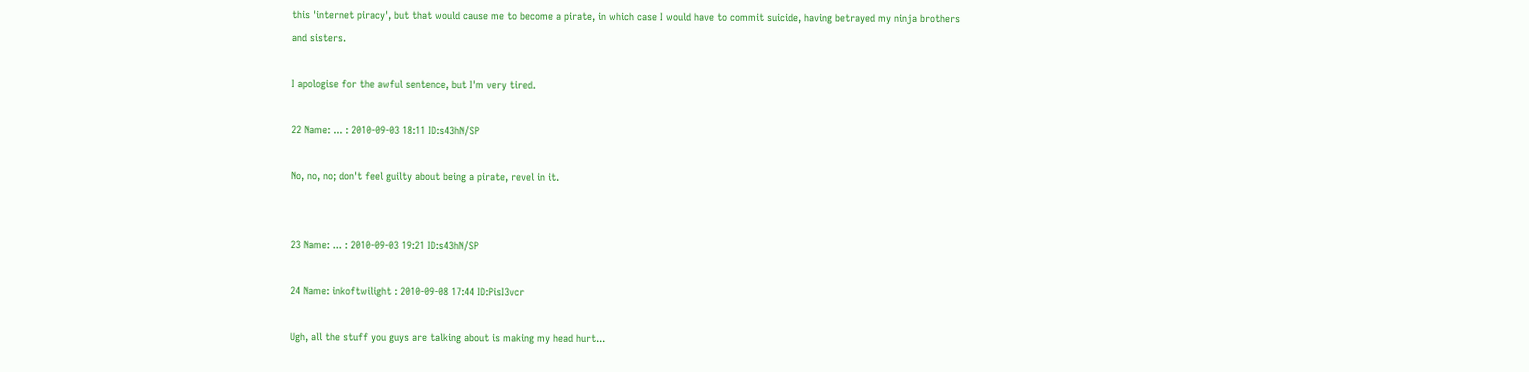this 'internet piracy', but that would cause me to become a pirate, in which case I would have to commit suicide, having betrayed my ninja brothers and sisters.

I apologise for the awful sentence, but I'm very tired.

22 Name: ... : 2010-09-03 18:11 ID:s43hN/SP

No, no, no; don't feel guilty about being a pirate, revel in it.


23 Name: ... : 2010-09-03 19:21 ID:s43hN/SP

24 Name: inkoftwilight : 2010-09-08 17:44 ID:PisI3vcr

Ugh, all the stuff you guys are talking about is making my head hurt...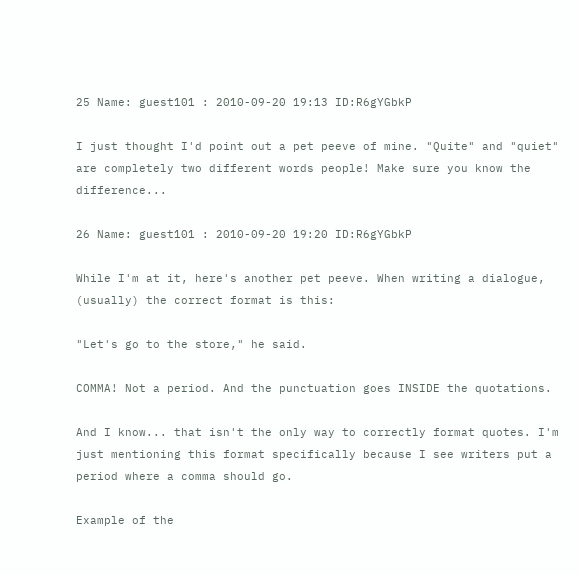25 Name: guest101 : 2010-09-20 19:13 ID:R6gYGbkP

I just thought I'd point out a pet peeve of mine. "Quite" and "quiet" are completely two different words people! Make sure you know the difference...

26 Name: guest101 : 2010-09-20 19:20 ID:R6gYGbkP

While I'm at it, here's another pet peeve. When writing a dialogue, (usually) the correct format is this:

"Let's go to the store," he said.

COMMA! Not a period. And the punctuation goes INSIDE the quotations.

And I know... that isn't the only way to correctly format quotes. I'm just mentioning this format specifically because I see writers put a period where a comma should go.

Example of the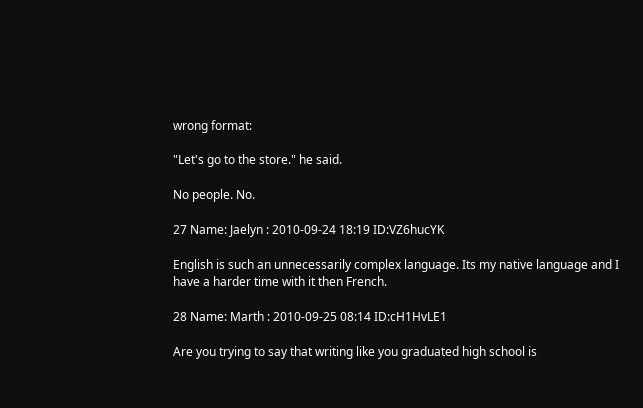wrong format:

"Let's go to the store." he said.

No people. No.

27 Name: Jaelyn : 2010-09-24 18:19 ID:VZ6hucYK

English is such an unnecessarily complex language. Its my native language and I have a harder time with it then French.

28 Name: Marth : 2010-09-25 08:14 ID:cH1HvLE1

Are you trying to say that writing like you graduated high school is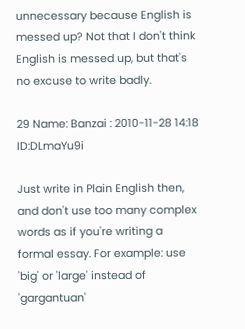unnecessary because English is messed up? Not that I don't think English is messed up, but that's no excuse to write badly.

29 Name: Banzai : 2010-11-28 14:18 ID:DLmaYu9i

Just write in Plain English then, and don't use too many complex words as if you're writing a formal essay. For example: use 'big' or 'large' instead of 'gargantuan'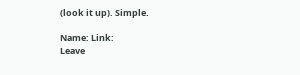(look it up). Simple.

Name: Link:
Leave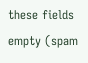these fields empty (spam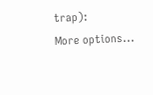trap):
More options...